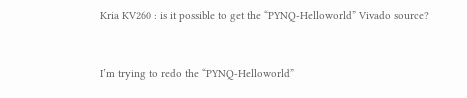Kria KV260 : is it possible to get the “PYNQ-Helloworld” Vivado source?


I’m trying to redo the “PYNQ-Helloworld”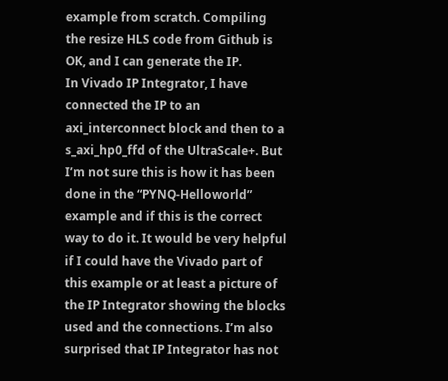example from scratch. Compiling the resize HLS code from Github is OK, and I can generate the IP.
In Vivado IP Integrator, I have connected the IP to an axi_interconnect block and then to a s_axi_hp0_ffd of the UltraScale+. But I’m not sure this is how it has been done in the “PYNQ-Helloworld” example and if this is the correct way to do it. It would be very helpful if I could have the Vivado part of this example or at least a picture of the IP Integrator showing the blocks used and the connections. I’m also surprised that IP Integrator has not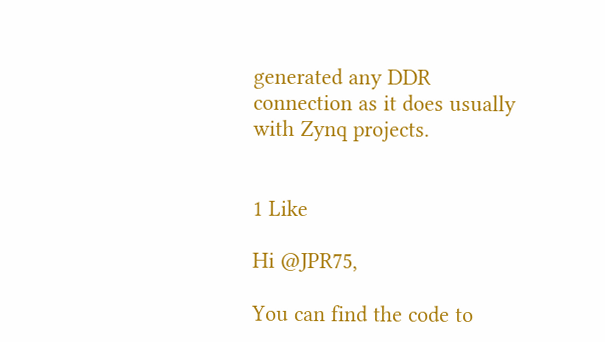generated any DDR connection as it does usually with Zynq projects.


1 Like

Hi @JPR75,

You can find the code to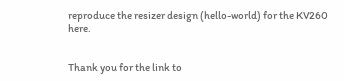reproduce the resizer design (hello-world) for the KV260 here.


Thank you for the link to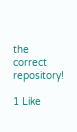the correct repository!

1 Like